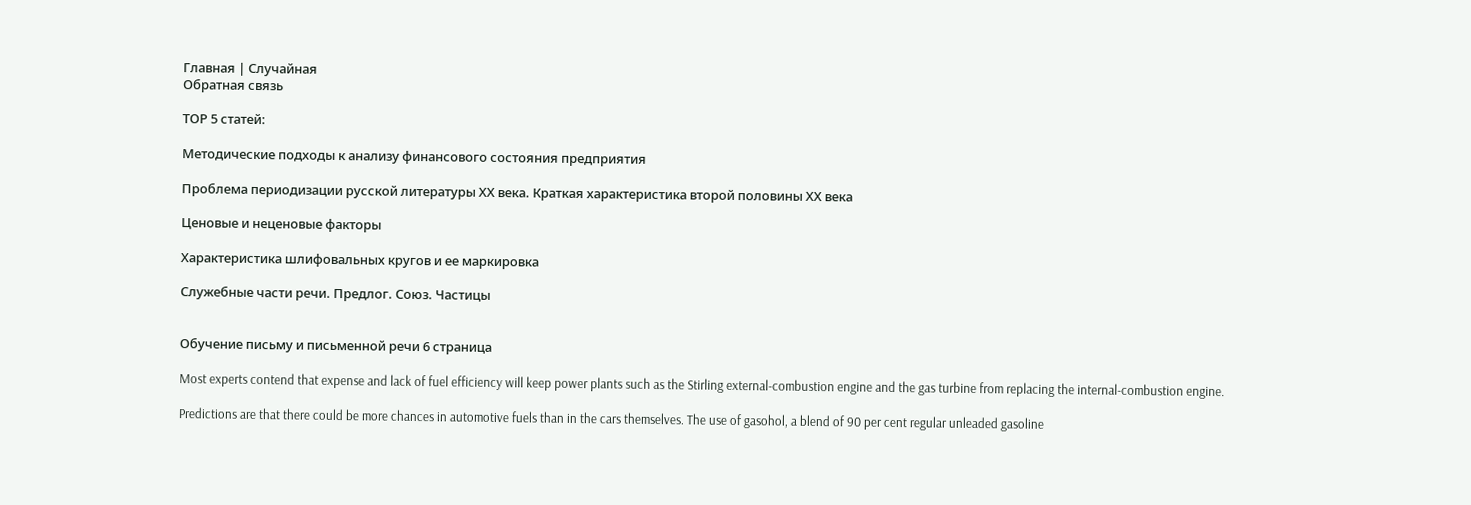Главная | Случайная
Обратная связь

ТОР 5 статей:

Методические подходы к анализу финансового состояния предприятия

Проблема периодизации русской литературы ХХ века. Краткая характеристика второй половины ХХ века

Ценовые и неценовые факторы

Характеристика шлифовальных кругов и ее маркировка

Служебные части речи. Предлог. Союз. Частицы


Обучение письму и письменной речи 6 страница

Most experts contend that expense and lack of fuel efficiency will keep power plants such as the Stirling external-combustion engine and the gas turbine from replacing the internal-combustion engine.

Predictions are that there could be more chances in automotive fuels than in the cars themselves. The use of gasohol, a blend of 90 per cent regular unleaded gasoline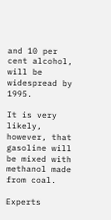and 10 per cent alcohol, will be widespread by 1995.

It is very likely, however, that gasoline will be mixed with methanol made from coal.

Experts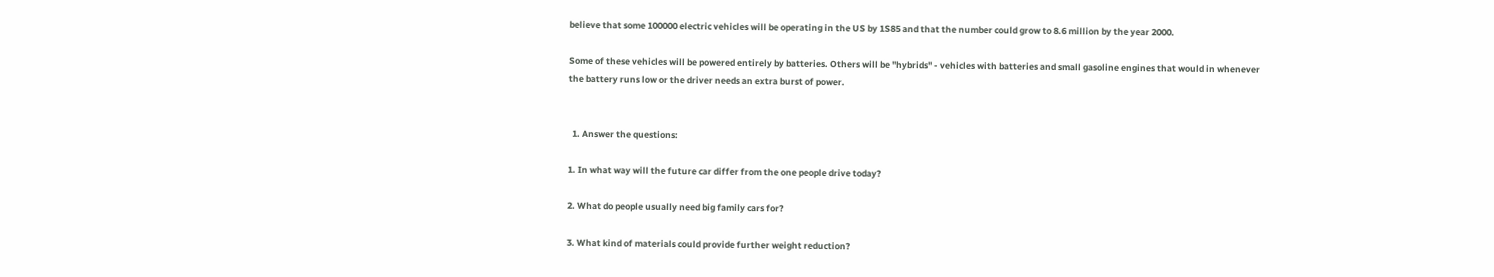believe that some 100000 electric vehicles will be operating in the US by 1S85 and that the number could grow to 8.6 million by the year 2000.

Some of these vehicles will be powered entirely by batteries. Others will be "hybrids" - vehicles with batteries and small gasoline engines that would in whenever the battery runs low or the driver needs an extra burst of power.


  1. Answer the questions:

1. In what way will the future car differ from the one people drive today?

2. What do people usually need big family cars for?

3. What kind of materials could provide further weight reduction?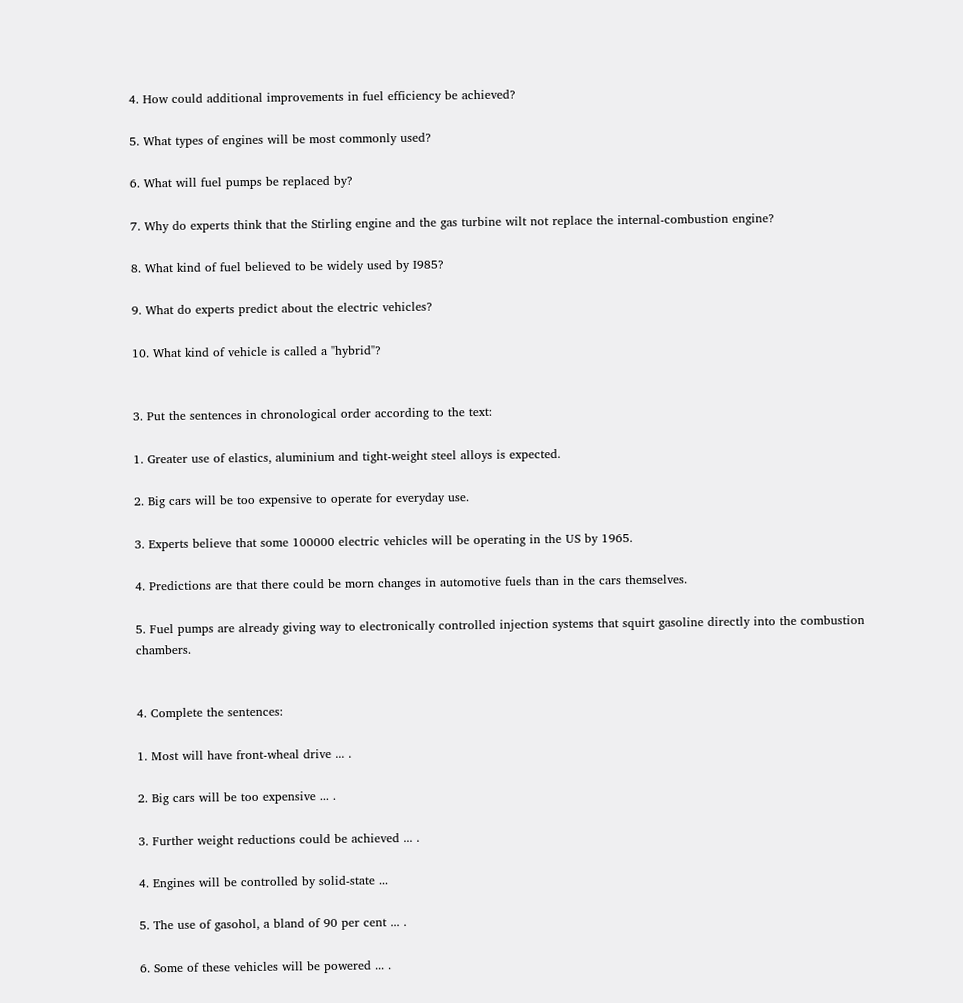4. How could additional improvements in fuel efficiency be achieved?

5. What types of engines will be most commonly used?

6. What will fuel pumps be replaced by?

7. Why do experts think that the Stirling engine and the gas turbine wilt not replace the internal-combustion engine?

8. What kind of fuel believed to be widely used by I985?

9. What do experts predict about the electric vehicles?

10. What kind of vehicle is called a "hybrid"?


3. Put the sentences in chronological order according to the text:

1. Greater use of elastics, aluminium and tight-weight steel alloys is expected.

2. Big cars will be too expensive to operate for everyday use.

3. Experts believe that some 100000 electric vehicles will be operating in the US by 1965.

4. Predictions are that there could be morn changes in automotive fuels than in the cars themselves.

5. Fuel pumps are already giving way to electronically controlled injection systems that squirt gasoline directly into the combustion chambers.


4. Complete the sentences:

1. Most will have front-wheal drive ... .

2. Big cars will be too expensive ... .

3. Further weight reductions could be achieved ... .

4. Engines will be controlled by solid-state ...

5. The use of gasohol, a bland of 90 per cent ... .

6. Some of these vehicles will be powered ... .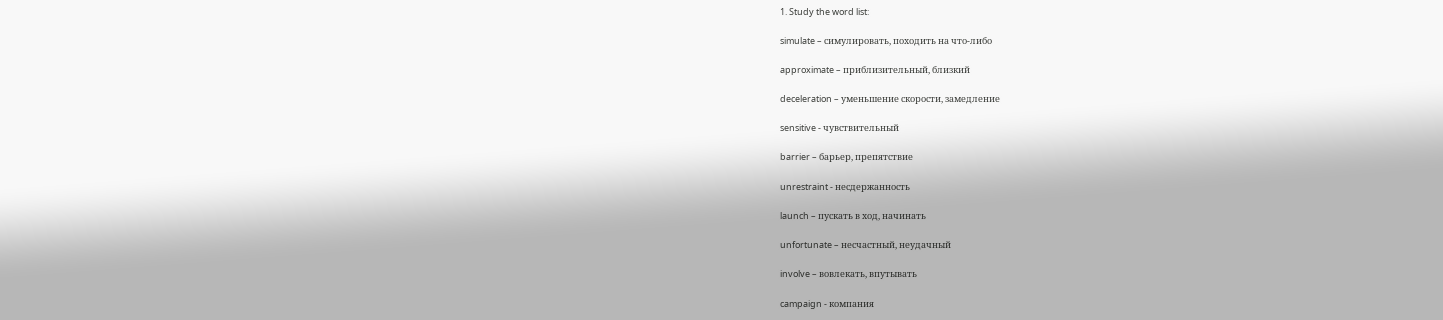1. Study the word list:

simulate – симулировать, походить на что-либо

approximate – приблизительный, близкий

deceleration – уменьшение скорости, замедление

sensitive - чувствительный

barrier – барьер, препятствие

unrestraint - несдержанность

launch – пускать в ход, начинать

unfortunate – несчастный, неудачный

involve – вовлекать, впутывать

campaign - компания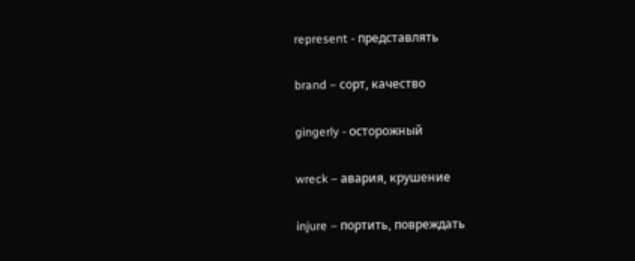represent - представлять

brand – сорт, качество

gingerly - осторожный

wreck – авария, крушение

injure – портить, повреждать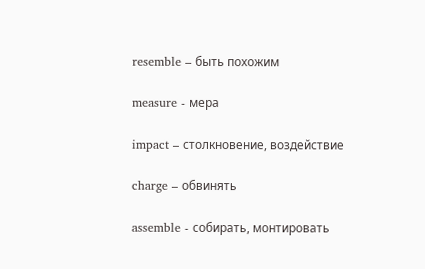resemble – быть похожим

measure - мера

impact – столкновение, воздействие

charge – обвинять

assemble - собирать, монтировать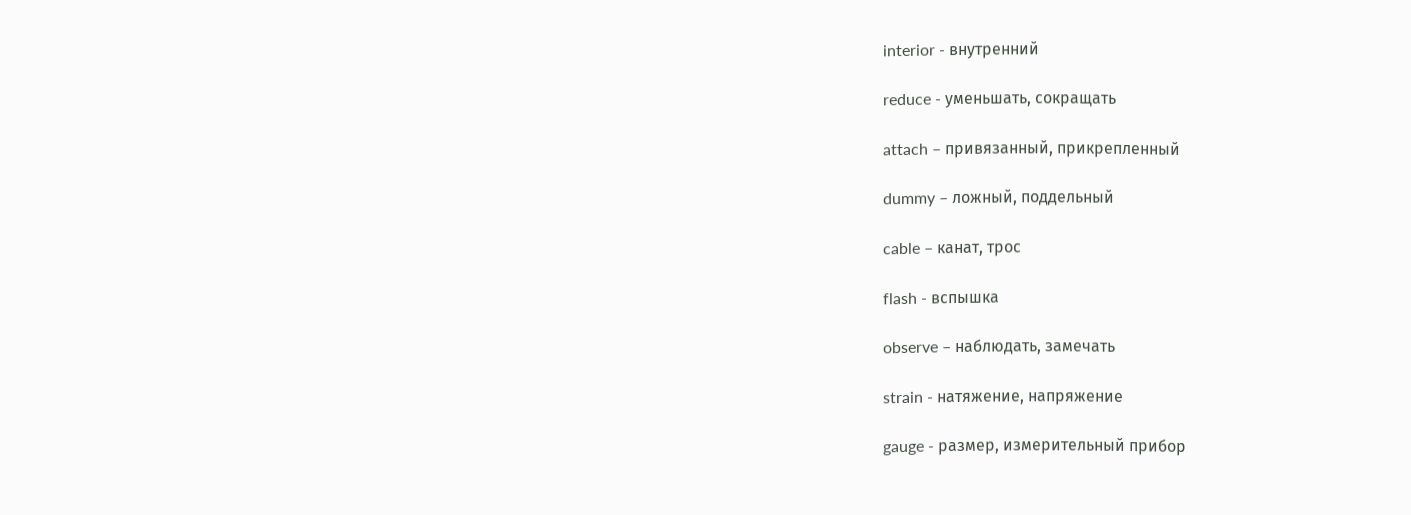interior - внутренний

reduce - уменьшать, сокращать

attach – привязанный, прикрепленный

dummy – ложный, поддельный

cable – канат, трос

flash - вспышка

observe – наблюдать, замечать

strain - натяжение, напряжение

gauge - размер, измерительный прибор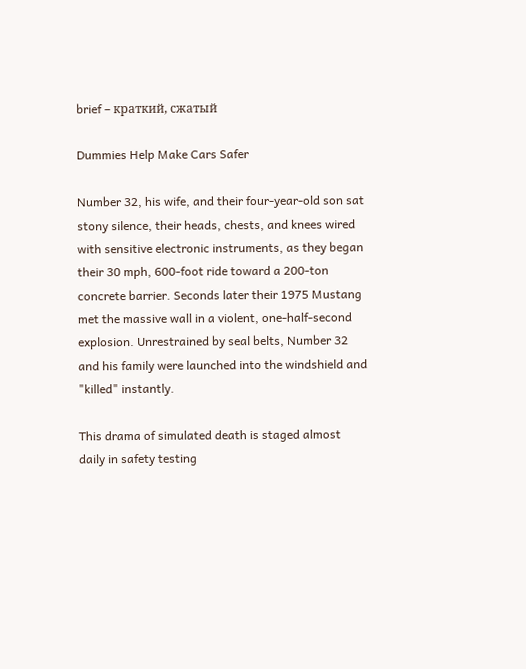brief – краткий, сжатый

Dummies Help Make Cars Safer

Number 32, his wife, and their four-year-old son sat stony silence, their heads, chests, and knees wired with sensitive electronic instruments, as they began their 30 mph, 600-foot ride toward a 200-ton concrete barrier. Seconds later their 1975 Mustang met the massive wall in a violent, one-half-second explosion. Unrestrained by seal belts, Number 32 and his family were launched into the windshield and "killed" instantly.

This drama of simulated death is staged almost daily in safety testing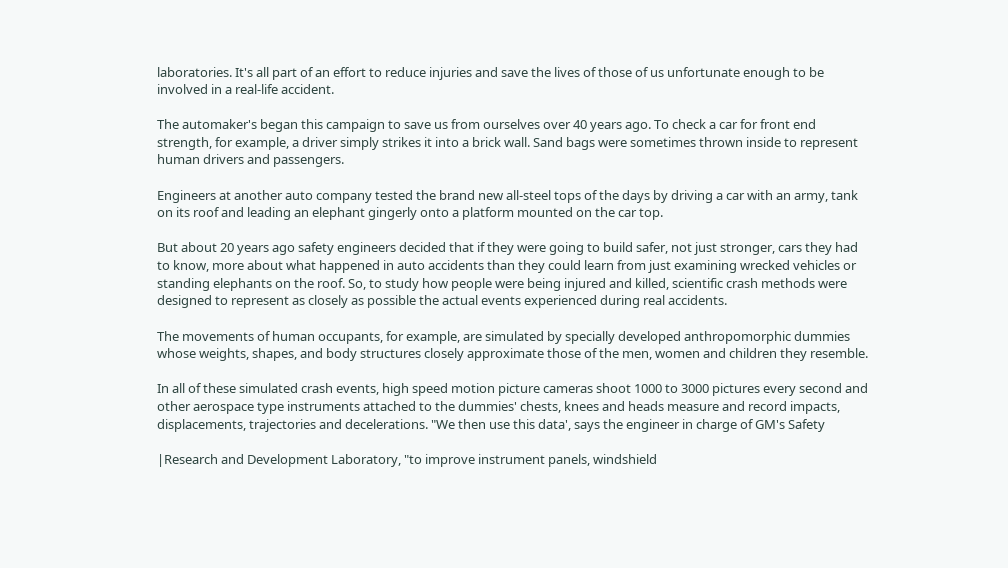laboratories. It's all part of an effort to reduce injuries and save the lives of those of us unfortunate enough to be involved in a real-life accident.

The automaker's began this campaign to save us from ourselves over 40 years ago. To check a car for front end strength, for example, a driver simply strikes it into a brick wall. Sand bags were sometimes thrown inside to represent human drivers and passengers.

Engineers at another auto company tested the brand new all-steel tops of the days by driving a car with an army, tank on its roof and leading an elephant gingerly onto a platform mounted on the car top.

But about 20 years ago safety engineers decided that if they were going to build safer, not just stronger, cars they had to know, more about what happened in auto accidents than they could learn from just examining wrecked vehicles or standing elephants on the roof. So, to study how people were being injured and killed, scientific crash methods were designed to represent as closely as possible the actual events experienced during real accidents.

The movements of human occupants, for example, are simulated by specially developed anthropomorphic dummies whose weights, shapes, and body structures closely approximate those of the men, women and children they resemble.

In all of these simulated crash events, high speed motion picture cameras shoot 1000 to 3000 pictures every second and other aerospace type instruments attached to the dummies' chests, knees and heads measure and record impacts, displacements, trajectories and decelerations. "We then use this data', says the engineer in charge of GM's Safety

|Research and Development Laboratory, "to improve instrument panels, windshield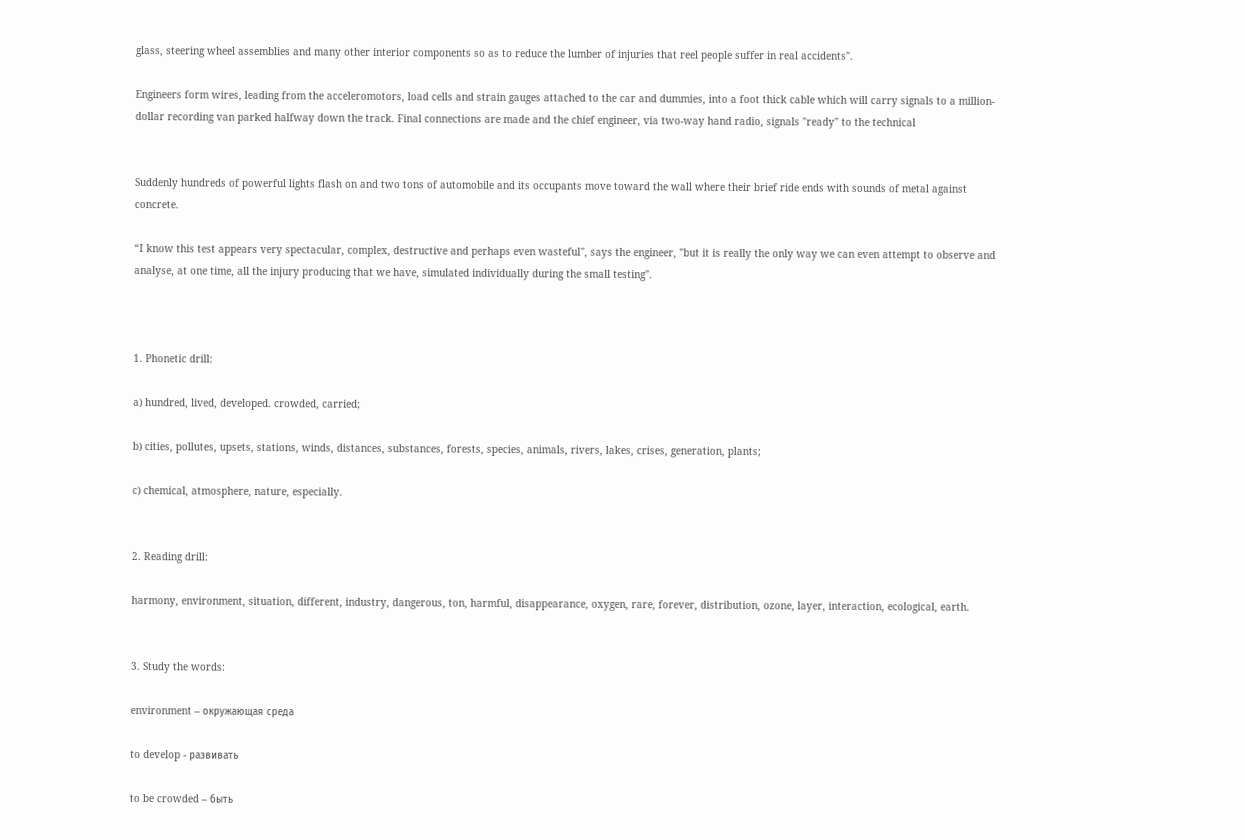glass, steering wheel assemblies and many other interior components so as to reduce the lumber of injuries that reel people suffer in real accidents".

Engineers form wires, leading from the acceleromotors, load cells and strain gauges attached to the car and dummies, into a foot thick cable which will carry signals to a million-dollar recording van parked halfway down the track. Final connections are made and the chief engineer, via two-way hand radio, signals "ready" to the technical


Suddenly hundreds of powerful lights flash on and two tons of automobile and its occupants move toward the wall where their brief ride ends with sounds of metal against concrete.

“I know this test appears very spectacular, complex, destructive and perhaps even wasteful", says the engineer, "but it is really the only way we can even attempt to observe and analyse, at one time, all the injury producing that we have, simulated individually during the small testing".



1. Phonetic drill:

a) hundred, lived, developed. crowded, carried;

b) cities, pollutes, upsets, stations, winds, distances, substances, forests, species, animals, rivers, lakes, crises, generation, plants;

c) chemical, atmosphere, nature, especially.


2. Reading drill:

harmony, environment, situation, different, industry, dangerous, ton, harmful, disappearance, oxygen, rare, forever, distribution, ozone, layer, interaction, ecological, earth.


3. Study the words:

environment – окружающая среда

to develop - развивать

to be crowded – быть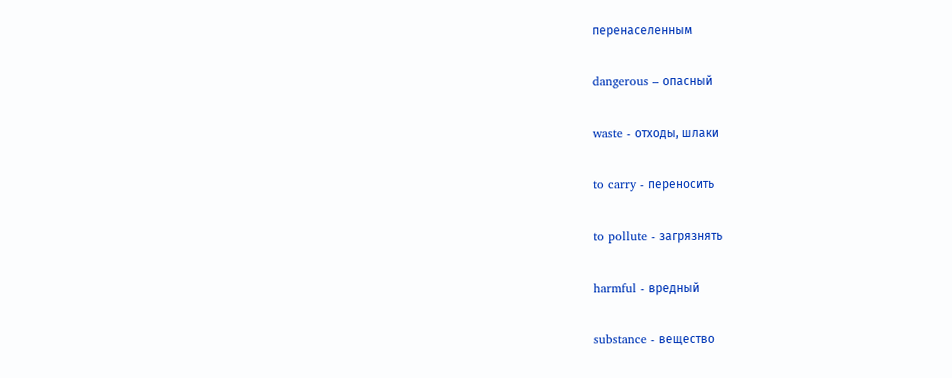перенаселенным

dangerous – опасный

waste - отходы, шлаки

to carry - переносить

to pollute - загрязнять

harmful - вредный

substance - вещество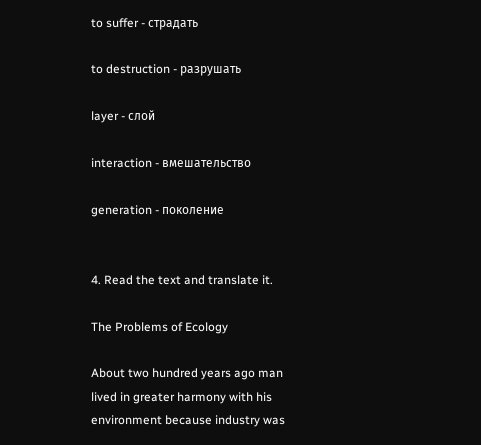to suffer - страдать

to destruction - разрушать

layer - слой

interaction - вмешательство

generation - поколение


4. Read the text and translate it.

The Problems of Ecology

About two hundred years ago man lived in greater harmony with his environment because industry was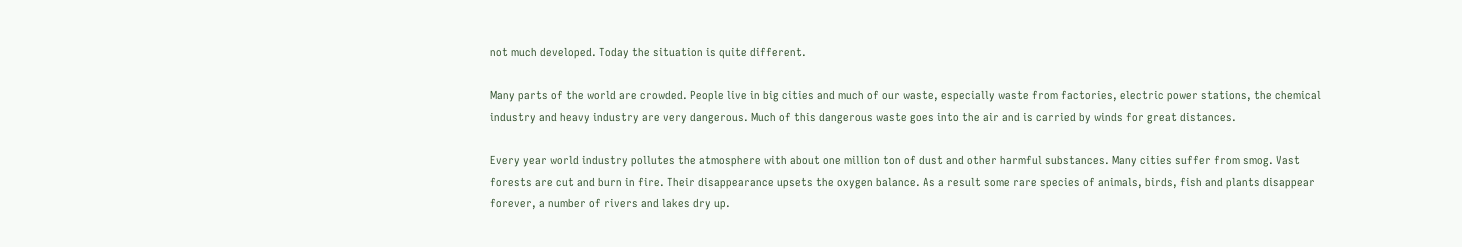not much developed. Today the situation is quite different.

Many parts of the world are crowded. People live in big cities and much of our waste, especially waste from factories, electric power stations, the chemical industry and heavy industry are very dangerous. Much of this dangerous waste goes into the air and is carried by winds for great distances.

Every year world industry pollutes the atmosphere with about one million ton of dust and other harmful substances. Many cities suffer from smog. Vast forests are cut and burn in fire. Their disappearance upsets the oxygen balance. As a result some rare species of animals, birds, fish and plants disappear forever, a number of rivers and lakes dry up.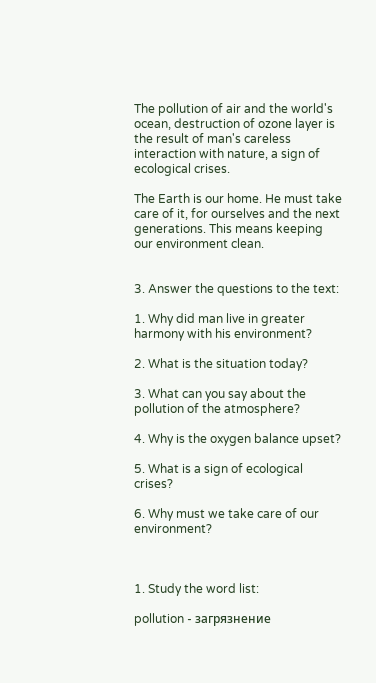The pollution of air and the world's ocean, destruction of ozone layer is the result of man's careless interaction with nature, a sign of ecological crises.

The Earth is our home. He must take care of it, for ourselves and the next generations. This means keeping our environment clean.


3. Answer the questions to the text:

1. Why did man live in greater harmony with his environment?

2. What is the situation today?

3. What can you say about the pollution of the atmosphere?

4. Why is the oxygen balance upset?

5. What is a sign of ecological crises?

6. Why must we take care of our environment?



1. Study the word list:

pollution - загрязнение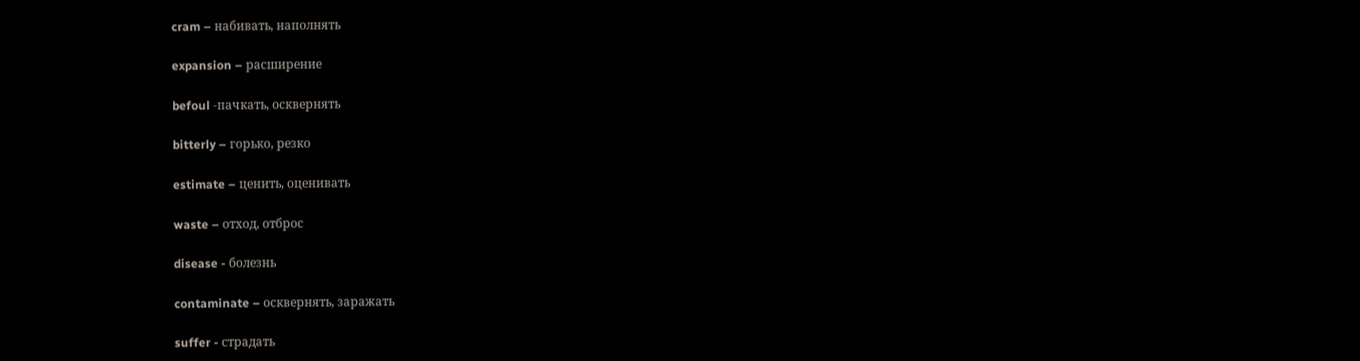cram – набивать, наполнять

expansion – расширение

befoul -пачкать, осквернять

bitterly – горько, резко

estimate – ценить, оценивать

waste – отход, отброс

disease - болезнь

contaminate – осквернять, заражать

suffer - страдать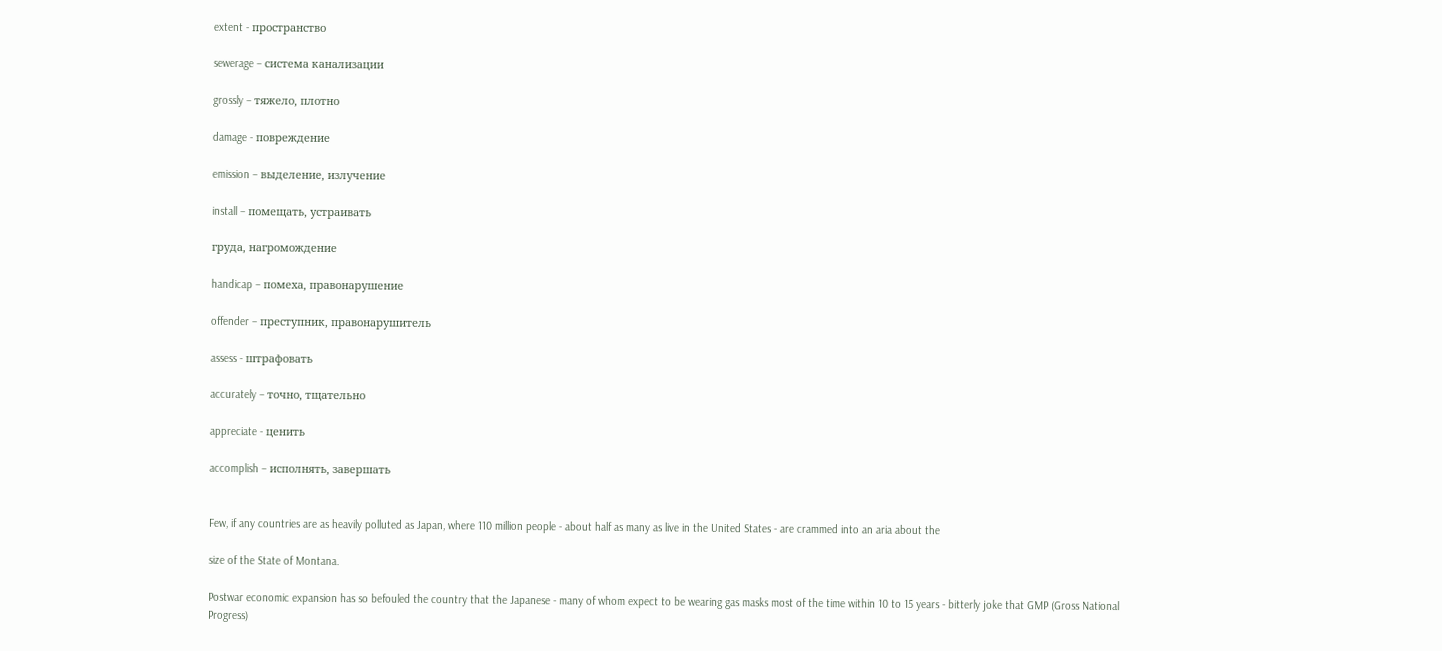extent - пространство

sewerage – система канализации

grossly – тяжело, плотно

damage - повреждение

emission – выделение, излучение

install – помещать, устраивать

груда, нагромождение

handicap – помеха, правонарушение

offender – преступник, правонарушитель

assess - штрафовать

accurately – точно, тщательно

appreciate - ценить

accomplish – исполнять, завершать


Few, if any countries are as heavily polluted as Japan, where 110 million people - about half as many as live in the United States - are crammed into an aria about the

size of the State of Montana.

Postwar economic expansion has so befouled the country that the Japanese - many of whom expect to be wearing gas masks most of the time within 10 to 15 years - bitterly joke that GMP (Gross National Progress)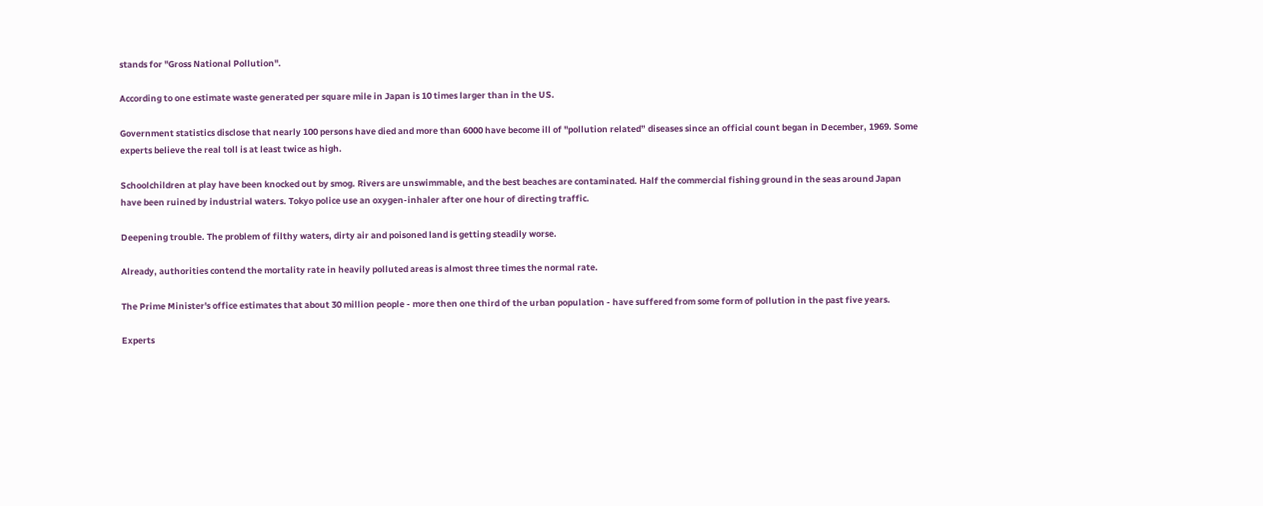stands for "Gross National Pollution".

According to one estimate waste generated per square mile in Japan is 10 times larger than in the US.

Government statistics disclose that nearly 100 persons have died and more than 6000 have become ill of "pollution related” diseases since an official count began in December, 1969. Some experts believe the real toll is at least twice as high.

Schoolchildren at play have been knocked out by smog. Rivers are unswimmable, and the best beaches are contaminated. Half the commercial fishing ground in the seas around Japan have been ruined by industrial waters. Tokyo police use an oxygen-inhaler after one hour of directing traffic.

Deepening trouble. The problem of filthy waters, dirty air and poisoned land is getting steadily worse.

Already, authorities contend the mortality rate in heavily polluted areas is almost three times the normal rate.

The Prime Minister's office estimates that about 30 million people - more then one third of the urban population - have suffered from some form of pollution in the past five years.

Experts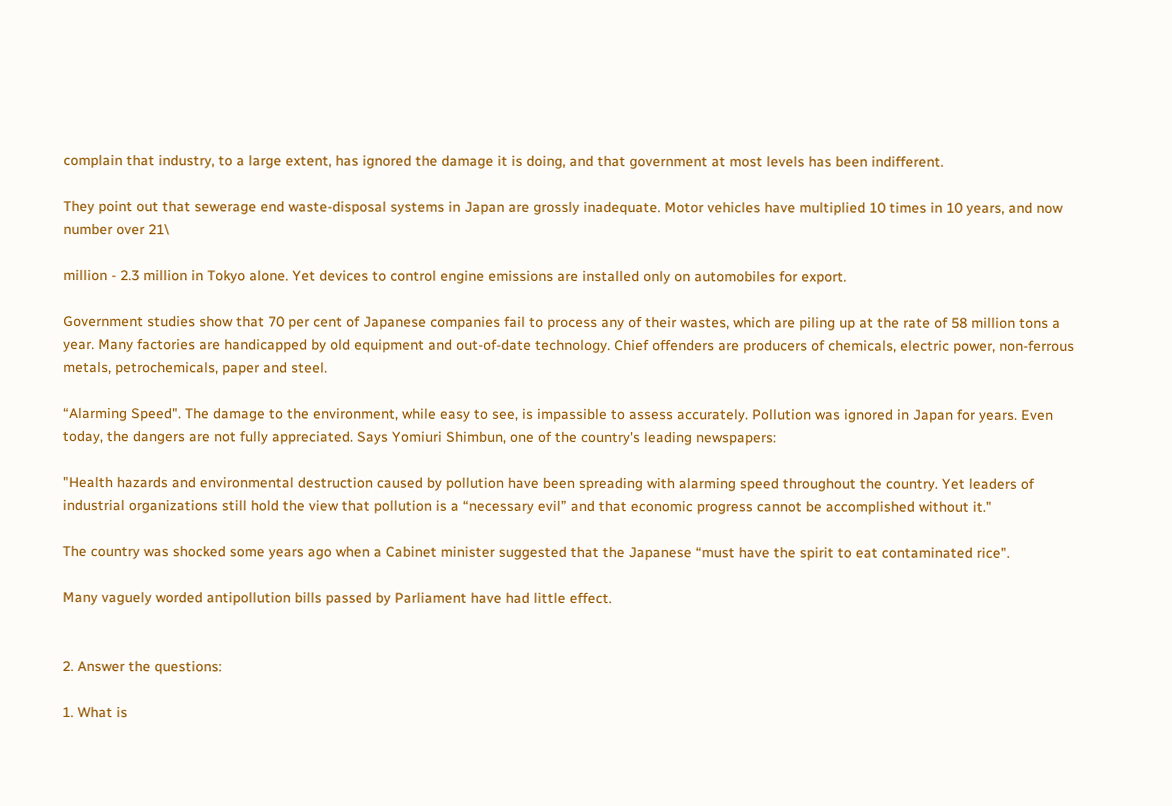complain that industry, to a large extent, has ignored the damage it is doing, and that government at most levels has been indifferent.

They point out that sewerage end waste-disposal systems in Japan are grossly inadequate. Motor vehicles have multiplied 10 times in 10 years, and now number over 21\

million - 2.3 million in Tokyo alone. Yet devices to control engine emissions are installed only on automobiles for export.

Government studies show that 70 per cent of Japanese companies fail to process any of their wastes, which are piling up at the rate of 58 million tons a year. Many factories are handicapped by old equipment and out-of-date technology. Chief offenders are producers of chemicals, electric power, non-ferrous metals, petrochemicals, paper and steel.

“Alarming Speed". The damage to the environment, while easy to see, is impassible to assess accurately. Pollution was ignored in Japan for years. Even today, the dangers are not fully appreciated. Says Yomiuri Shimbun, one of the country's leading newspapers:

"Health hazards and environmental destruction caused by pollution have been spreading with alarming speed throughout the country. Yet leaders of industrial organizations still hold the view that pollution is a “necessary evil” and that economic progress cannot be accomplished without it."

The country was shocked some years ago when a Cabinet minister suggested that the Japanese “must have the spirit to eat contaminated rice".

Many vaguely worded antipollution bills passed by Parliament have had little effect.


2. Answer the questions:

1. What is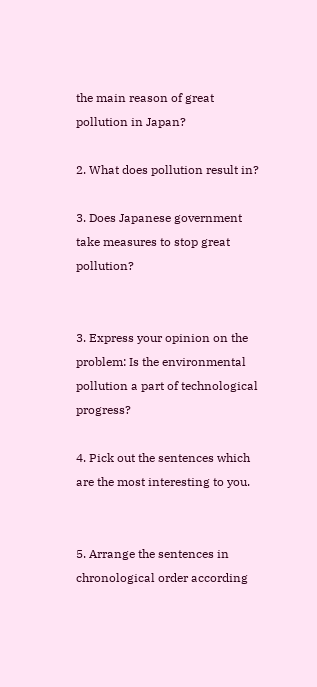the main reason of great pollution in Japan?

2. What does pollution result in?

3. Does Japanese government take measures to stop great pollution?


3. Express your opinion on the problem: Is the environmental pollution a part of technological progress?

4. Pick out the sentences which are the most interesting to you.


5. Arrange the sentences in chronological order according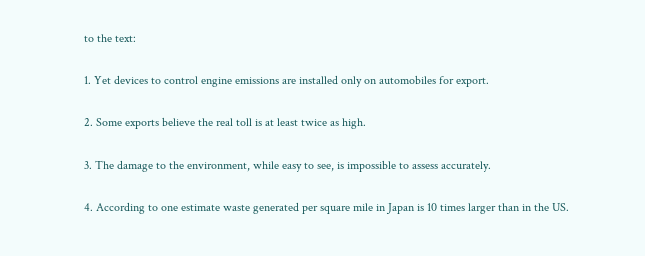to the text:

1. Yet devices to control engine emissions are installed only on automobiles for export.

2. Some exports believe the real toll is at least twice as high.

3. The damage to the environment, while easy to see, is impossible to assess accurately.

4. According to one estimate waste generated per square mile in Japan is 10 times larger than in the US.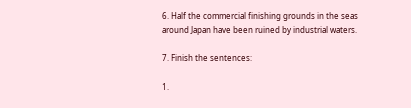6. Half the commercial finishing grounds in the seas around Japan have been ruined by industrial waters.

7. Finish the sentences:

1.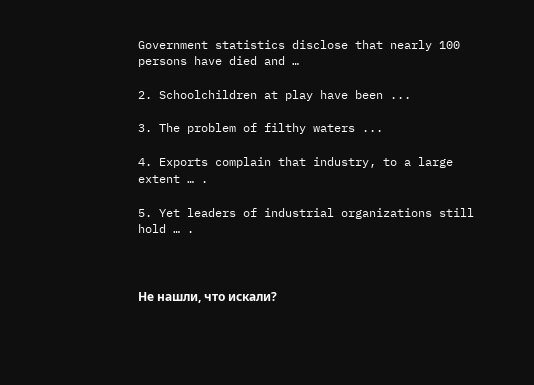Government statistics disclose that nearly 100 persons have died and …

2. Schoolchildren at play have been ...

3. The problem of filthy waters ...

4. Exports complain that industry, to a large extent … .

5. Yet leaders of industrial organizations still hold … .



Не нашли, что искали?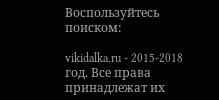Воспользуйтесь поиском:

vikidalka.ru - 2015-2018 год. Все права принадлежат их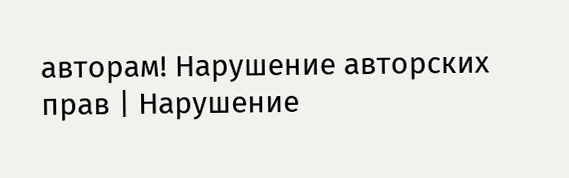авторам! Нарушение авторских прав | Нарушение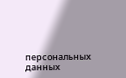персональных данных